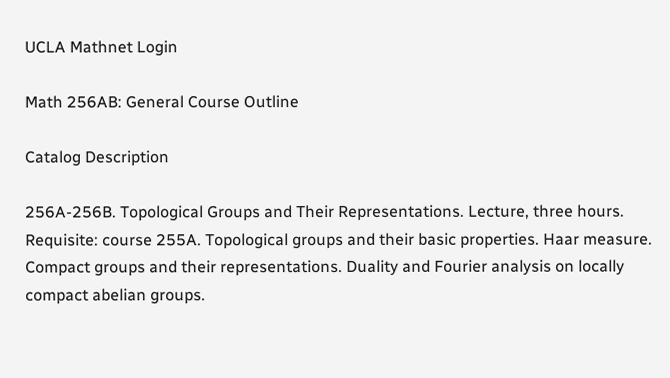UCLA Mathnet Login

Math 256AB: General Course Outline

Catalog Description

256A-256B. Topological Groups and Their Representations. Lecture, three hours. Requisite: course 255A. Topological groups and their basic properties. Haar measure. Compact groups and their representations. Duality and Fourier analysis on locally compact abelian groups.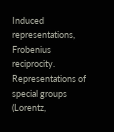Induced representations, Frobenius reciprocity. Representations of special groups (Lorentz,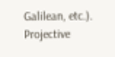Galilean, etc.). Projective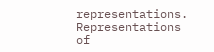representations. Representations of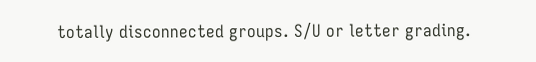totally disconnected groups. S/U or letter grading.